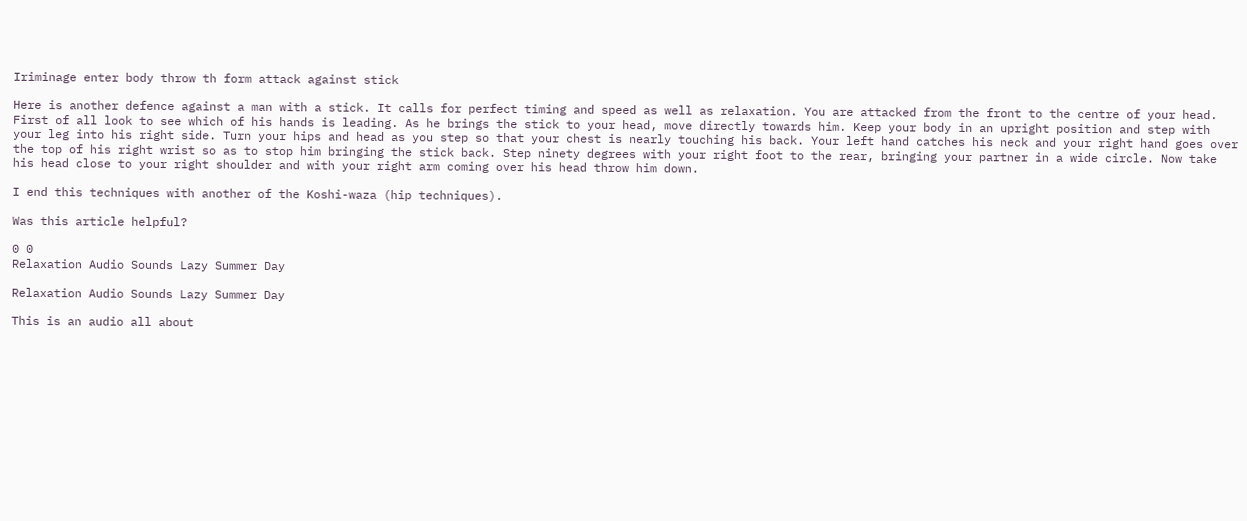Iriminage enter body throw th form attack against stick

Here is another defence against a man with a stick. It calls for perfect timing and speed as well as relaxation. You are attacked from the front to the centre of your head. First of all look to see which of his hands is leading. As he brings the stick to your head, move directly towards him. Keep your body in an upright position and step with your leg into his right side. Turn your hips and head as you step so that your chest is nearly touching his back. Your left hand catches his neck and your right hand goes over the top of his right wrist so as to stop him bringing the stick back. Step ninety degrees with your right foot to the rear, bringing your partner in a wide circle. Now take his head close to your right shoulder and with your right arm coming over his head throw him down.

I end this techniques with another of the Koshi-waza (hip techniques).

Was this article helpful?

0 0
Relaxation Audio Sounds Lazy Summer Day

Relaxation Audio Sounds Lazy Summer Day

This is an audio all about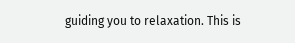guiding you to relaxation. This is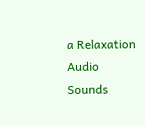a Relaxation Audio Sounds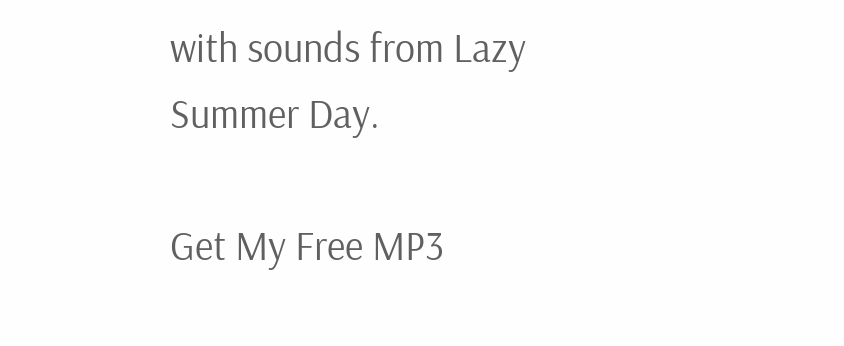with sounds from Lazy Summer Day.

Get My Free MP3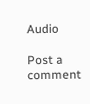Audio

Post a comment